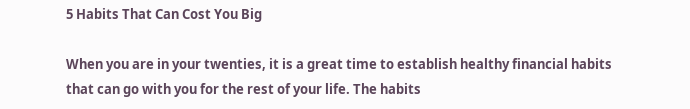5 Habits That Can Cost You Big

When you are in your twenties, it is a great time to establish healthy financial habits that can go with you for the rest of your life. The habits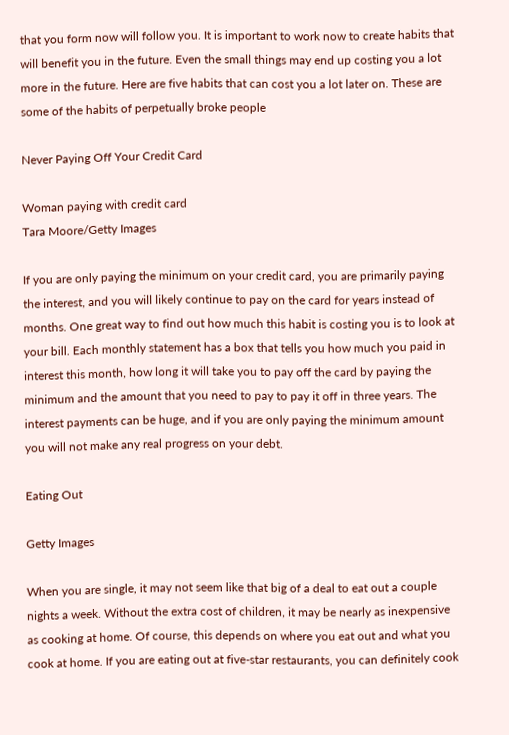that you form now will follow you. It is important to work now to create habits that will benefit you in the future. Even the small things may end up costing you a lot more in the future. Here are five habits that can cost you a lot later on. These are some of the habits of perpetually broke people

Never Paying Off Your Credit Card

Woman paying with credit card
Tara Moore/Getty Images

If you are only paying the minimum on your credit card, you are primarily paying the interest, and you will likely continue to pay on the card for years instead of months. One great way to find out how much this habit is costing you is to look at your bill. Each monthly statement has a box that tells you how much you paid in interest this month, how long it will take you to pay off the card by paying the minimum and the amount that you need to pay to pay it off in three years. The interest payments can be huge, and if you are only paying the minimum amount you will not make any real progress on your debt.

Eating Out

Getty Images

When you are single, it may not seem like that big of a deal to eat out a couple nights a week. Without the extra cost of children, it may be nearly as inexpensive as cooking at home. Of course, this depends on where you eat out and what you cook at home. If you are eating out at five-star restaurants, you can definitely cook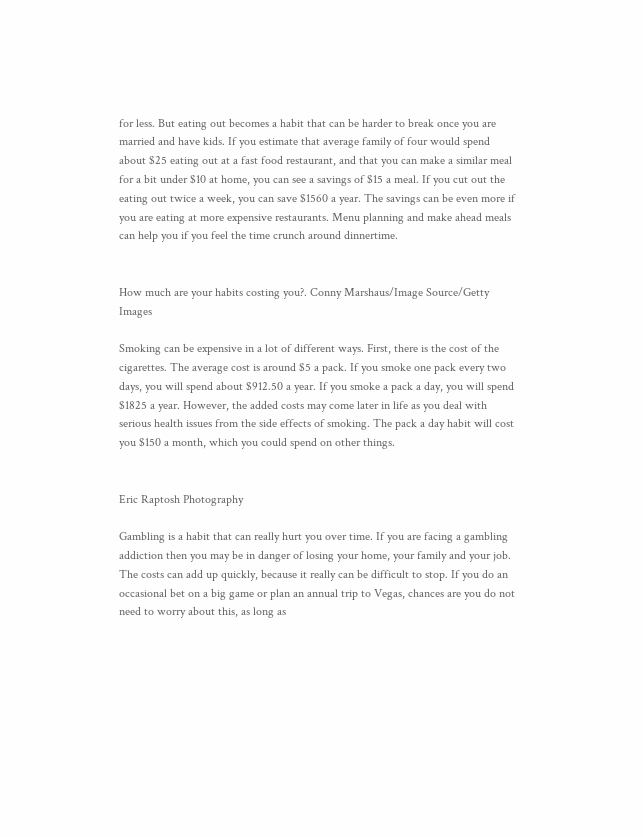for less. But eating out becomes a habit that can be harder to break once you are married and have kids. If you estimate that average family of four would spend about $25 eating out at a fast food restaurant, and that you can make a similar meal for a bit under $10 at home, you can see a savings of $15 a meal. If you cut out the eating out twice a week, you can save $1560 a year. The savings can be even more if you are eating at more expensive restaurants. Menu planning and make ahead meals can help you if you feel the time crunch around dinnertime.


How much are your habits costing you?. Conny Marshaus/Image Source/Getty Images

Smoking can be expensive in a lot of different ways. First, there is the cost of the cigarettes. The average cost is around $5 a pack. If you smoke one pack every two days, you will spend about $912.50 a year. If you smoke a pack a day, you will spend $1825 a year. However, the added costs may come later in life as you deal with serious health issues from the side effects of smoking. The pack a day habit will cost you $150 a month, which you could spend on other things.


Eric Raptosh Photography

Gambling is a habit that can really hurt you over time. If you are facing a gambling addiction then you may be in danger of losing your home, your family and your job. The costs can add up quickly, because it really can be difficult to stop. If you do an occasional bet on a big game or plan an annual trip to Vegas, chances are you do not need to worry about this, as long as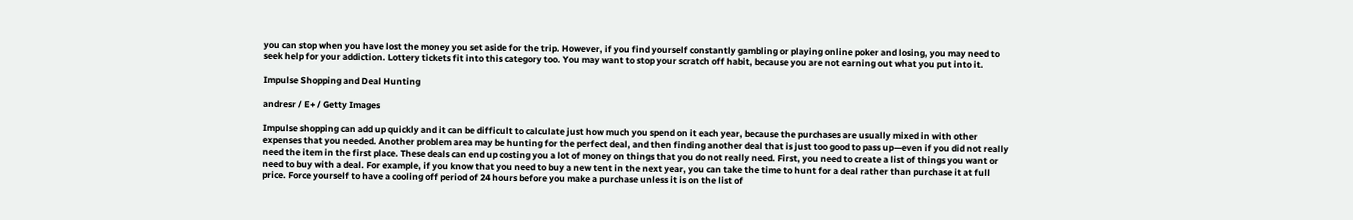you can stop when you have lost the money you set aside for the trip. However, if you find yourself constantly gambling or playing online poker and losing, you may need to seek help for your addiction. Lottery tickets fit into this category too. You may want to stop your scratch off habit, because you are not earning out what you put into it.

Impulse Shopping and Deal Hunting

andresr / E+ / Getty Images

Impulse shopping can add up quickly and it can be difficult to calculate just how much you spend on it each year, because the purchases are usually mixed in with other expenses that you needed. Another problem area may be hunting for the perfect deal, and then finding another deal that is just too good to pass up—even if you did not really need the item in the first place. These deals can end up costing you a lot of money on things that you do not really need. First, you need to create a list of things you want or need to buy with a deal. For example, if you know that you need to buy a new tent in the next year, you can take the time to hunt for a deal rather than purchase it at full price. Force yourself to have a cooling off period of 24 hours before you make a purchase unless it is on the list of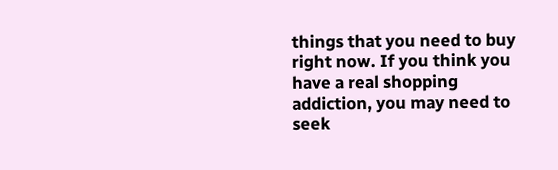things that you need to buy right now. If you think you have a real shopping addiction, you may need to seek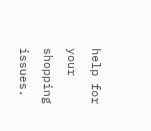help for your shopping issues.